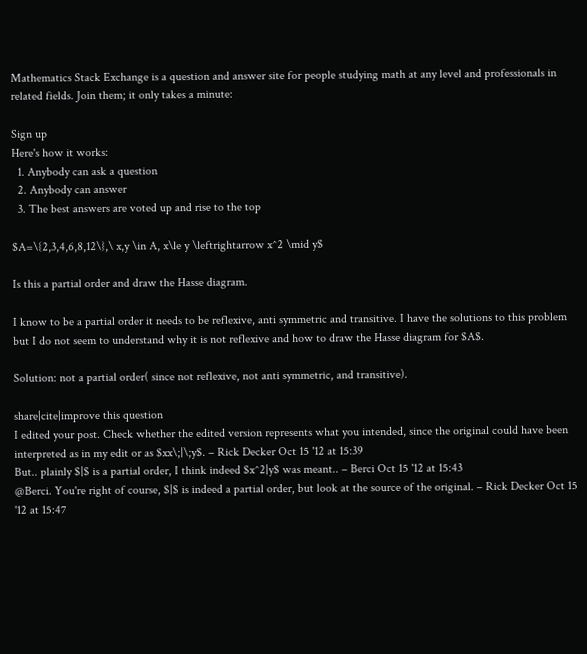Mathematics Stack Exchange is a question and answer site for people studying math at any level and professionals in related fields. Join them; it only takes a minute:

Sign up
Here's how it works:
  1. Anybody can ask a question
  2. Anybody can answer
  3. The best answers are voted up and rise to the top

$A=\{2,3,4,6,8,12\},\ x,y \in A, x\le y \leftrightarrow x^2 \mid y$

Is this a partial order and draw the Hasse diagram.

I know to be a partial order it needs to be reflexive, anti symmetric and transitive. I have the solutions to this problem but I do not seem to understand why it is not reflexive and how to draw the Hasse diagram for $A$.

Solution: not a partial order( since not reflexive, not anti symmetric, and transitive).

share|cite|improve this question
I edited your post. Check whether the edited version represents what you intended, since the original could have been interpreted as in my edit or as $xx\;|\;y$. – Rick Decker Oct 15 '12 at 15:39
But.. plainly $|$ is a partial order, I think indeed $x^2|y$ was meant.. – Berci Oct 15 '12 at 15:43
@Berci. You're right of course, $|$ is indeed a partial order, but look at the source of the original. – Rick Decker Oct 15 '12 at 15:47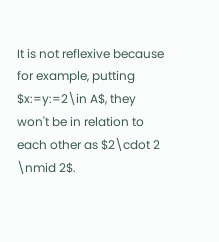It is not reflexive because for example, putting $x:=y:=2\in A$, they won't be in relation to each other as $2\cdot 2 \nmid 2$.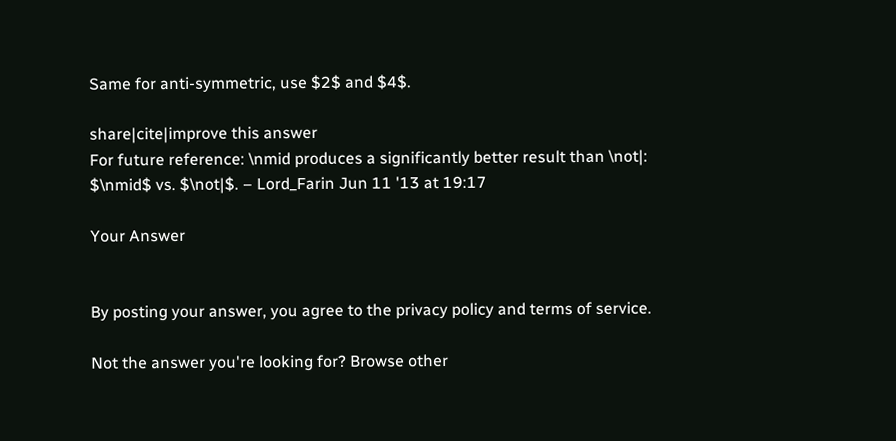Same for anti-symmetric, use $2$ and $4$.

share|cite|improve this answer
For future reference: \nmid produces a significantly better result than \not|: $\nmid$ vs. $\not|$. – Lord_Farin Jun 11 '13 at 19:17

Your Answer


By posting your answer, you agree to the privacy policy and terms of service.

Not the answer you're looking for? Browse other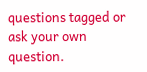questions tagged or ask your own question.